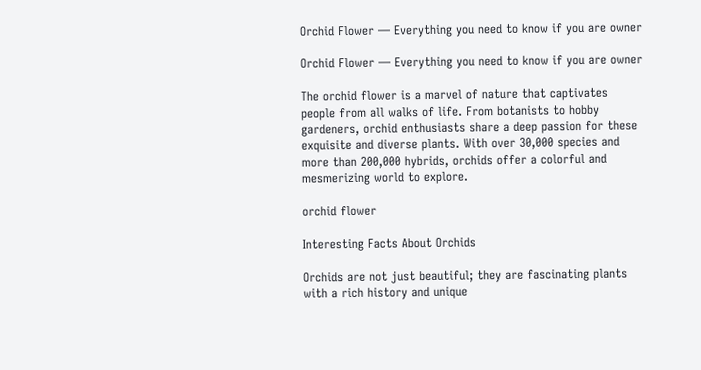Orchid Flower — Everything you need to know if you are owner

Orchid Flower — Everything you need to know if you are owner

The orchid flower is a marvel of nature that captivates people from all walks of life. From botanists to hobby gardeners, orchid enthusiasts share a deep passion for these exquisite and diverse plants. With over 30,000 species and more than 200,000 hybrids, orchids offer a colorful and mesmerizing world to explore.

orchid flower

Interesting Facts About Orchids

Orchids are not just beautiful; they are fascinating plants with a rich history and unique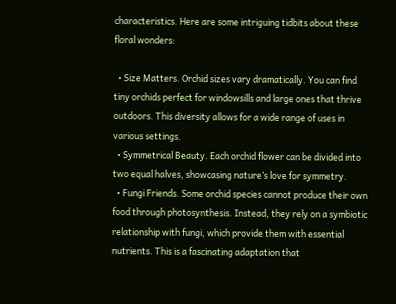characteristics. Here are some intriguing tidbits about these floral wonders:

  • Size Matters. Orchid sizes vary dramatically. You can find tiny orchids perfect for windowsills and large ones that thrive outdoors. This diversity allows for a wide range of uses in various settings.
  • Symmetrical Beauty. Each orchid flower can be divided into two equal halves, showcasing nature’s love for symmetry.
  • Fungi Friends. Some orchid species cannot produce their own food through photosynthesis. Instead, they rely on a symbiotic relationship with fungi, which provide them with essential nutrients. This is a fascinating adaptation that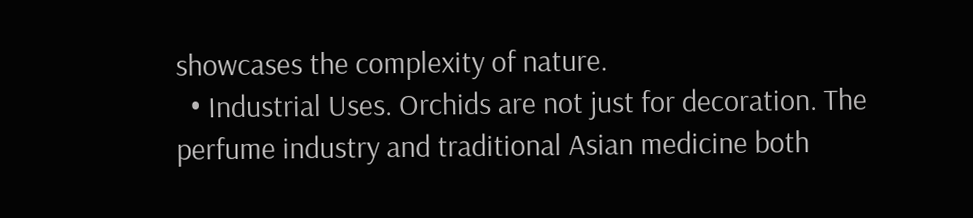showcases the complexity of nature.
  • Industrial Uses. Orchids are not just for decoration. The perfume industry and traditional Asian medicine both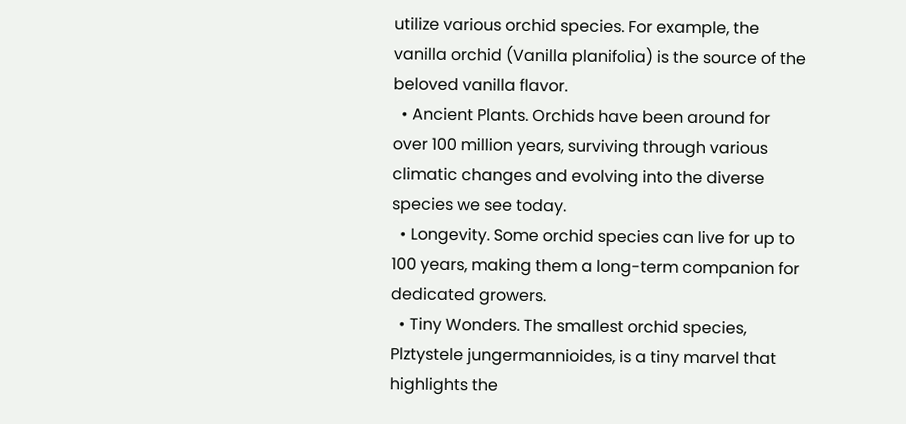utilize various orchid species. For example, the vanilla orchid (Vanilla planifolia) is the source of the beloved vanilla flavor.
  • Ancient Plants. Orchids have been around for over 100 million years, surviving through various climatic changes and evolving into the diverse species we see today.
  • Longevity. Some orchid species can live for up to 100 years, making them a long-term companion for dedicated growers.
  • Tiny Wonders. The smallest orchid species, Plztystele jungermannioides, is a tiny marvel that highlights the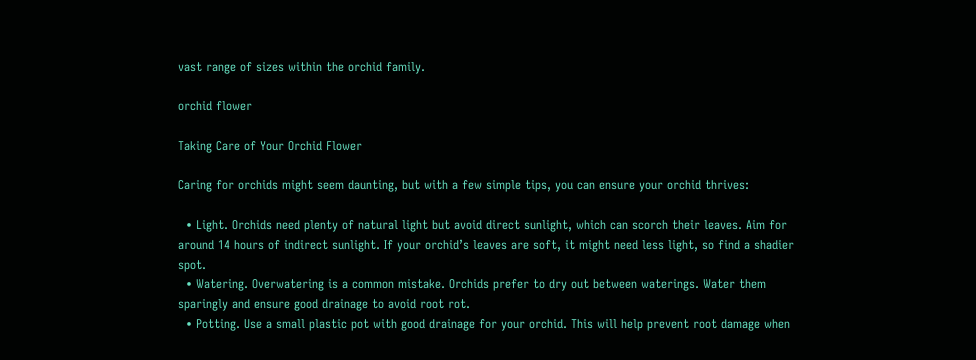vast range of sizes within the orchid family.

orchid flower

Taking Care of Your Orchid Flower

Caring for orchids might seem daunting, but with a few simple tips, you can ensure your orchid thrives:

  • Light. Orchids need plenty of natural light but avoid direct sunlight, which can scorch their leaves. Aim for around 14 hours of indirect sunlight. If your orchid’s leaves are soft, it might need less light, so find a shadier spot.
  • Watering. Overwatering is a common mistake. Orchids prefer to dry out between waterings. Water them sparingly and ensure good drainage to avoid root rot.
  • Potting. Use a small plastic pot with good drainage for your orchid. This will help prevent root damage when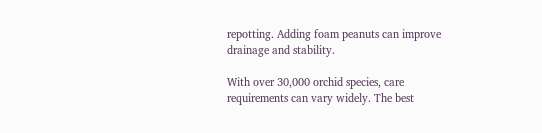repotting. Adding foam peanuts can improve drainage and stability.

With over 30,000 orchid species, care requirements can vary widely. The best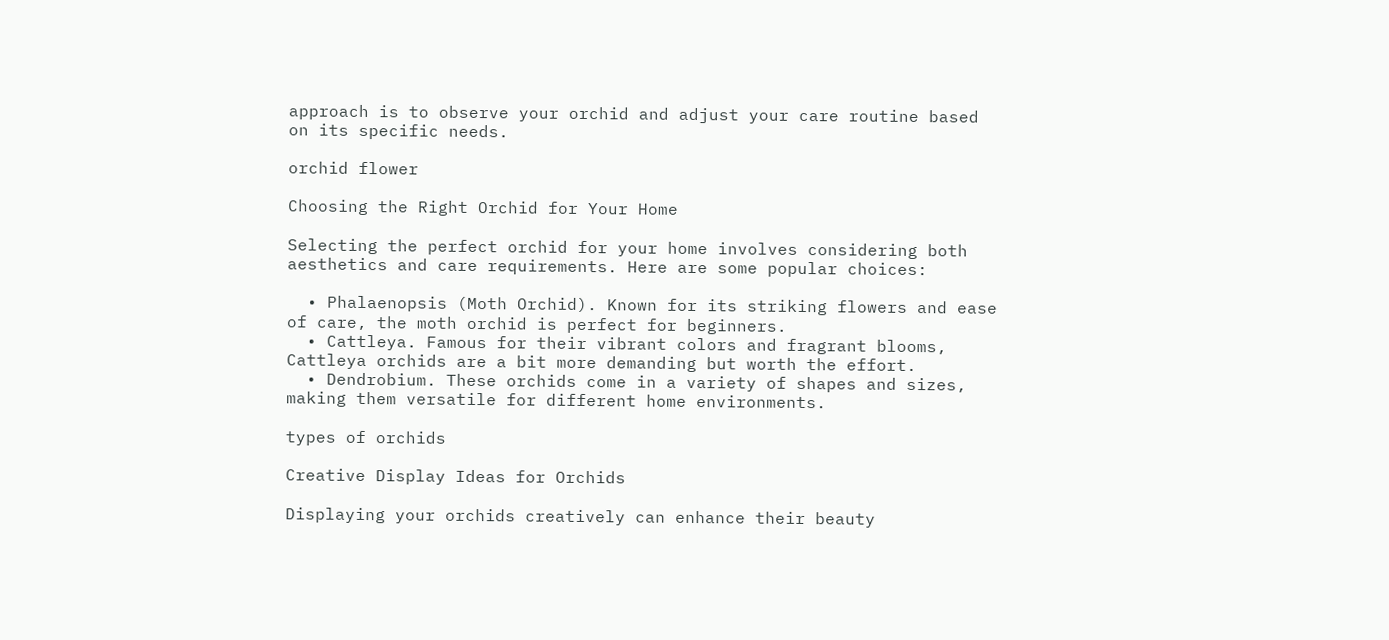approach is to observe your orchid and adjust your care routine based on its specific needs.

orchid flower

Choosing the Right Orchid for Your Home

Selecting the perfect orchid for your home involves considering both aesthetics and care requirements. Here are some popular choices:

  • Phalaenopsis (Moth Orchid). Known for its striking flowers and ease of care, the moth orchid is perfect for beginners.
  • Cattleya. Famous for their vibrant colors and fragrant blooms, Cattleya orchids are a bit more demanding but worth the effort.
  • Dendrobium. These orchids come in a variety of shapes and sizes, making them versatile for different home environments.

types of orchids

Creative Display Ideas for Orchids

Displaying your orchids creatively can enhance their beauty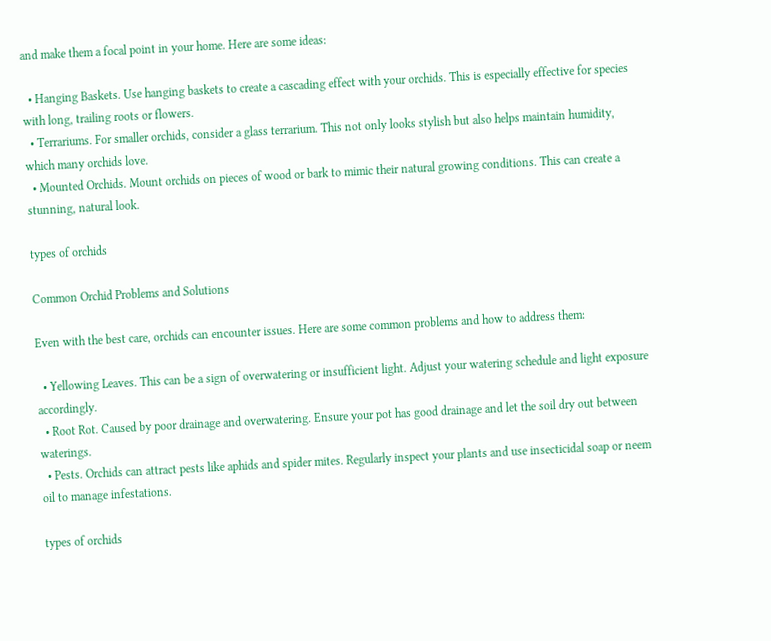and make them a focal point in your home. Here are some ideas:

  • Hanging Baskets. Use hanging baskets to create a cascading effect with your orchids. This is especially effective for species with long, trailing roots or flowers.
  • Terrariums. For smaller orchids, consider a glass terrarium. This not only looks stylish but also helps maintain humidity, which many orchids love.
  • Mounted Orchids. Mount orchids on pieces of wood or bark to mimic their natural growing conditions. This can create a stunning, natural look.

types of orchids

Common Orchid Problems and Solutions

Even with the best care, orchids can encounter issues. Here are some common problems and how to address them:

  • Yellowing Leaves. This can be a sign of overwatering or insufficient light. Adjust your watering schedule and light exposure accordingly.
  • Root Rot. Caused by poor drainage and overwatering. Ensure your pot has good drainage and let the soil dry out between waterings.
  • Pests. Orchids can attract pests like aphids and spider mites. Regularly inspect your plants and use insecticidal soap or neem oil to manage infestations.

types of orchids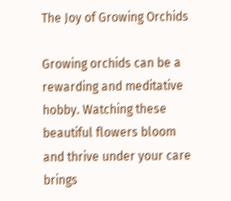The Joy of Growing Orchids

Growing orchids can be a rewarding and meditative hobby. Watching these beautiful flowers bloom and thrive under your care brings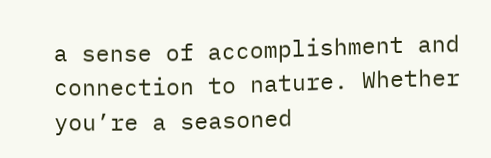a sense of accomplishment and connection to nature. Whether you’re a seasoned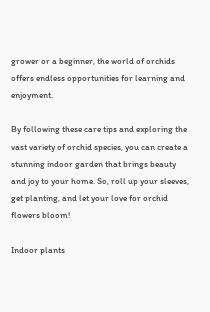grower or a beginner, the world of orchids offers endless opportunities for learning and enjoyment.

By following these care tips and exploring the vast variety of orchid species, you can create a stunning indoor garden that brings beauty and joy to your home. So, roll up your sleeves, get planting, and let your love for orchid flowers bloom!

Indoor plants